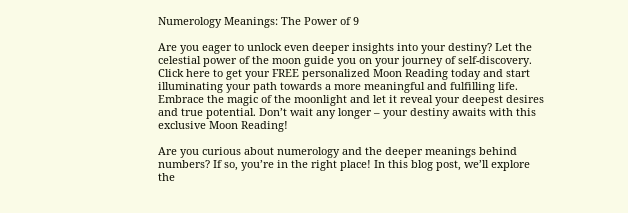Numerology Meanings: The Power of 9

Are you eager to unlock even deeper insights into your destiny? Let the celestial power of the moon guide you on your journey of self-discovery. Click here to get your FREE personalized Moon Reading today and start illuminating your path towards a more meaningful and fulfilling life. Embrace the magic of the moonlight and let it reveal your deepest desires and true potential. Don’t wait any longer – your destiny awaits with this exclusive Moon Reading!

Are you curious about numerology and the deeper meanings behind numbers? If so, you’re in the right place! In this blog post, we’ll explore the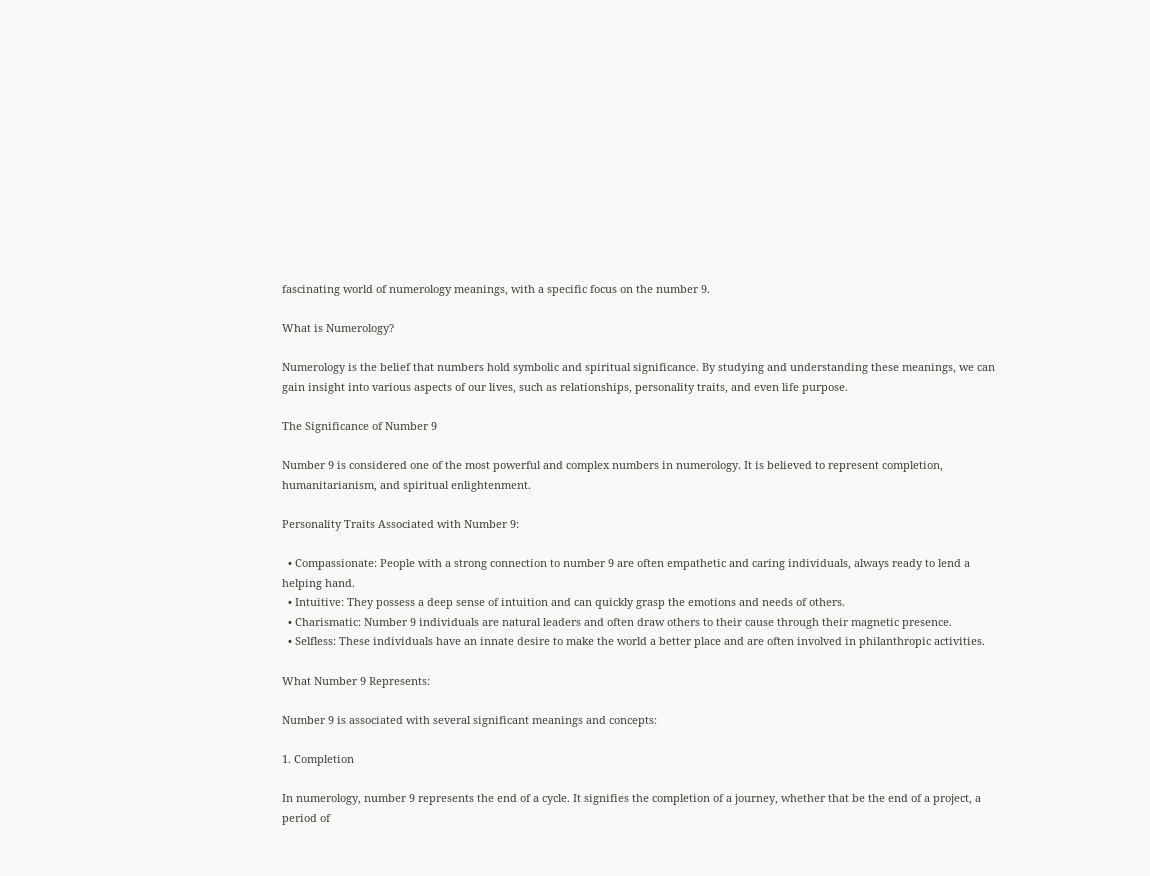fascinating world of numerology meanings, with a specific focus on the number 9.

What is Numerology?

Numerology is the belief that numbers hold symbolic and spiritual significance. By studying and understanding these meanings, we can gain insight into various aspects of our lives, such as relationships, personality traits, and even life purpose.

The Significance of Number 9

Number 9 is considered one of the most powerful and complex numbers in numerology. It is believed to represent completion, humanitarianism, and spiritual enlightenment.

Personality Traits Associated with Number 9:

  • Compassionate: People with a strong connection to number 9 are often empathetic and caring individuals, always ready to lend a helping hand.
  • Intuitive: They possess a deep sense of intuition and can quickly grasp the emotions and needs of others.
  • Charismatic: Number 9 individuals are natural leaders and often draw others to their cause through their magnetic presence.
  • Selfless: These individuals have an innate desire to make the world a better place and are often involved in philanthropic activities.

What Number 9 Represents:

Number 9 is associated with several significant meanings and concepts:

1. Completion

In numerology, number 9 represents the end of a cycle. It signifies the completion of a journey, whether that be the end of a project, a period of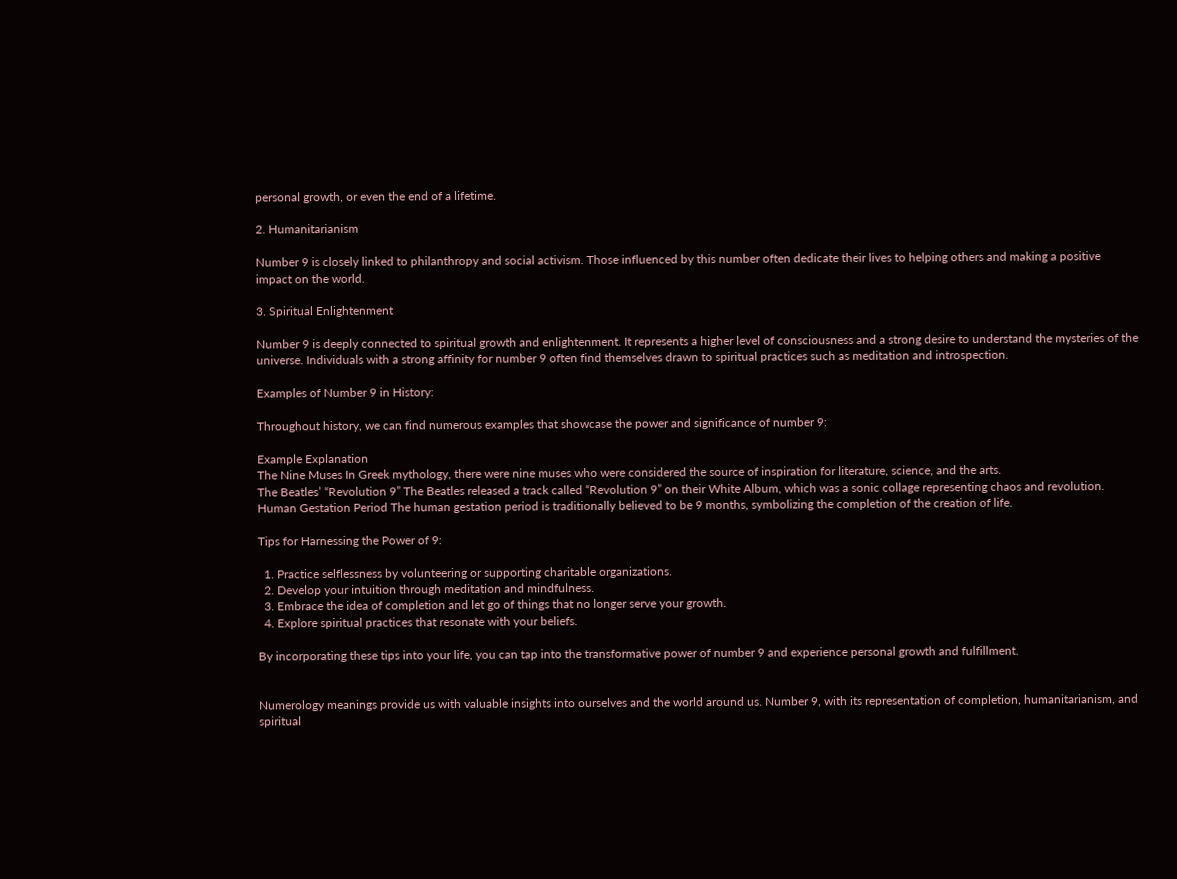personal growth, or even the end of a lifetime.

2. Humanitarianism

Number 9 is closely linked to philanthropy and social activism. Those influenced by this number often dedicate their lives to helping others and making a positive impact on the world.

3. Spiritual Enlightenment

Number 9 is deeply connected to spiritual growth and enlightenment. It represents a higher level of consciousness and a strong desire to understand the mysteries of the universe. Individuals with a strong affinity for number 9 often find themselves drawn to spiritual practices such as meditation and introspection.

Examples of Number 9 in History:

Throughout history, we can find numerous examples that showcase the power and significance of number 9:

Example Explanation
The Nine Muses In Greek mythology, there were nine muses who were considered the source of inspiration for literature, science, and the arts.
The Beatles’ “Revolution 9” The Beatles released a track called “Revolution 9” on their White Album, which was a sonic collage representing chaos and revolution.
Human Gestation Period The human gestation period is traditionally believed to be 9 months, symbolizing the completion of the creation of life.

Tips for Harnessing the Power of 9:

  1. Practice selflessness by volunteering or supporting charitable organizations.
  2. Develop your intuition through meditation and mindfulness.
  3. Embrace the idea of completion and let go of things that no longer serve your growth.
  4. Explore spiritual practices that resonate with your beliefs.

By incorporating these tips into your life, you can tap into the transformative power of number 9 and experience personal growth and fulfillment.


Numerology meanings provide us with valuable insights into ourselves and the world around us. Number 9, with its representation of completion, humanitarianism, and spiritual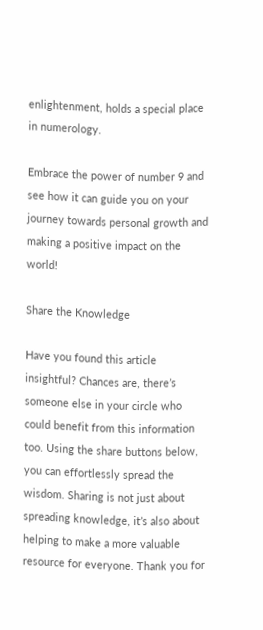enlightenment, holds a special place in numerology.

Embrace the power of number 9 and see how it can guide you on your journey towards personal growth and making a positive impact on the world!

Share the Knowledge

Have you found this article insightful? Chances are, there’s someone else in your circle who could benefit from this information too. Using the share buttons below, you can effortlessly spread the wisdom. Sharing is not just about spreading knowledge, it’s also about helping to make a more valuable resource for everyone. Thank you for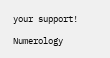your support!

Numerology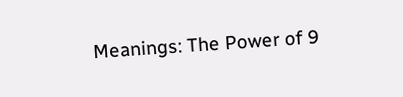Meanings: The Power of 9